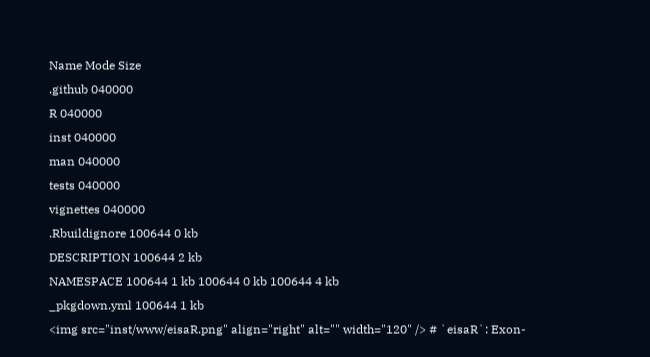Name Mode Size
.github 040000
R 040000
inst 040000
man 040000
tests 040000
vignettes 040000
.Rbuildignore 100644 0 kb
DESCRIPTION 100644 2 kb
NAMESPACE 100644 1 kb 100644 0 kb 100644 4 kb
_pkgdown.yml 100644 1 kb
<img src="inst/www/eisaR.png" align="right" alt="" width="120" /> # `eisaR`: Exon-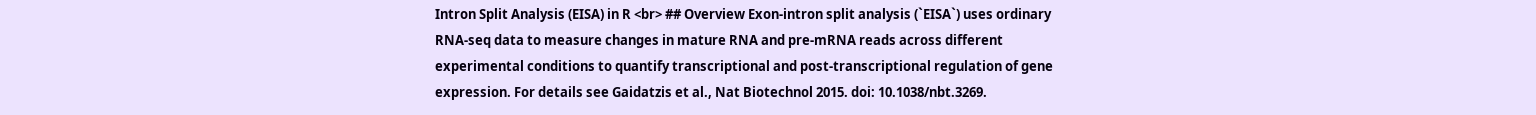Intron Split Analysis (EISA) in R <br> ## Overview Exon-intron split analysis (`EISA`) uses ordinary RNA-seq data to measure changes in mature RNA and pre-mRNA reads across different experimental conditions to quantify transcriptional and post-transcriptional regulation of gene expression. For details see Gaidatzis et al., Nat Biotechnol 2015. doi: 10.1038/nbt.3269.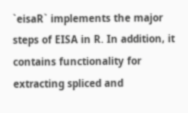`eisaR` implements the major steps of EISA in R. In addition, it contains functionality for extracting spliced and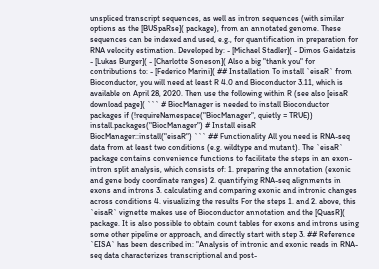unspliced transcript sequences, as well as intron sequences (with similar options as the [BUSpaRse]( package), from an annotated genome. These sequences can be indexed and used, e.g., for quantification in preparation for RNA velocity estimation. Developed by: - [Michael Stadler]( - Dimos Gaidatzis - [Lukas Burger]( - [Charlotte Soneson]( Also a big "thank you" for contributions to: - [Federico Marini]( ## Installation To install `eisaR` from Bioconductor, you will need at least R 4.0 and Bioconductor 3.11, which is available on April 28, 2020. Then use the following within R (see also [eisaR download page]( ``` # BiocManager is needed to install Bioconductor packages if (!requireNamespace("BiocManager", quietly = TRUE)) install.packages("BiocManager") # Install eisaR BiocManager::install("eisaR") ``` ## Functionality All you need is RNA-seq data from at least two conditions (e.g. wildtype and mutant). The `eisaR` package contains convenience functions to facilitate the steps in an exon-intron split analysis, which consists of: 1. preparing the annotation (exonic and gene body coordinate ranges) 2. quantifying RNA-seq alignments in exons and introns 3. calculating and comparing exonic and intronic changes across conditions 4. visualizing the results For the steps 1. and 2. above, this `eisaR` vignette makes use of Bioconductor annotation and the [QuasR]( package. It is also possible to obtain count tables for exons and introns using some other pipeline or approach, and directly start with step 3. ## Reference `EISA` has been described in: "Analysis of intronic and exonic reads in RNA-seq data characterizes transcriptional and post-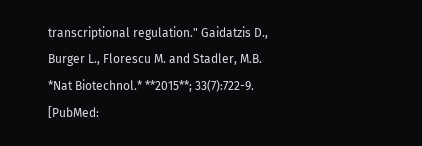transcriptional regulation." Gaidatzis D., Burger L., Florescu M. and Stadler, M.B. *Nat Biotechnol.* **2015**; 33(7):722-9. [PubMed: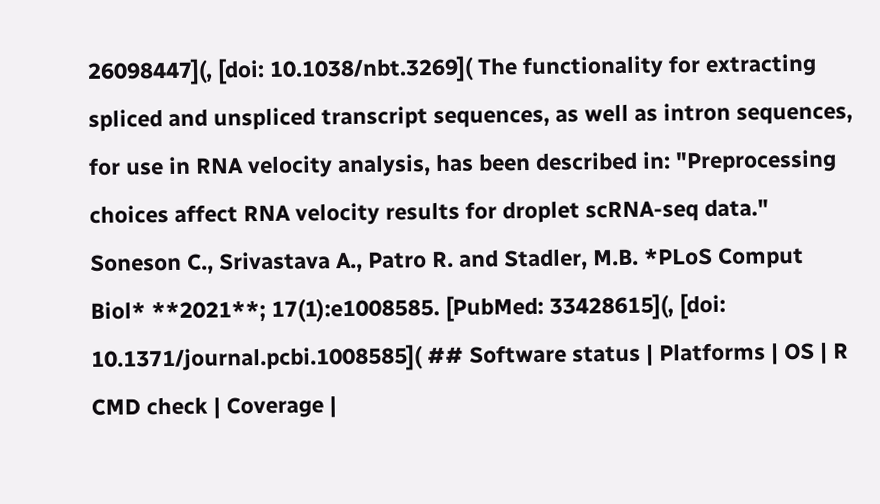26098447](, [doi: 10.1038/nbt.3269]( The functionality for extracting spliced and unspliced transcript sequences, as well as intron sequences, for use in RNA velocity analysis, has been described in: "Preprocessing choices affect RNA velocity results for droplet scRNA-seq data." Soneson C., Srivastava A., Patro R. and Stadler, M.B. *PLoS Comput Biol* **2021**; 17(1):e1008585. [PubMed: 33428615](, [doi: 10.1371/journal.pcbi.1008585]( ## Software status | Platforms | OS | R CMD check | Coverage |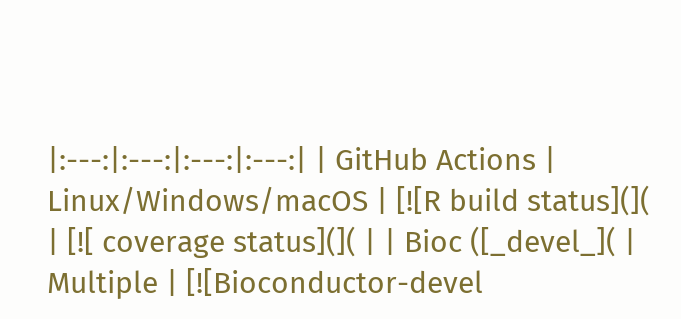|:---:|:---:|:---:|:---:| | GitHub Actions | Linux/Windows/macOS | [![R build status](]( | [![ coverage status](]( | | Bioc ([_devel_]( | Multiple | [![Bioconductor-devel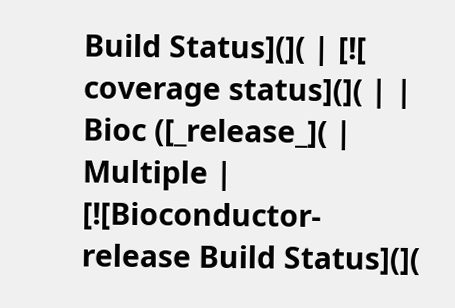Build Status](]( | [![ coverage status](]( | | Bioc ([_release_]( | Multiple | [![Bioconductor-release Build Status](](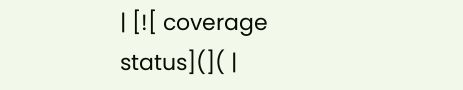| [![ coverage status](]( |